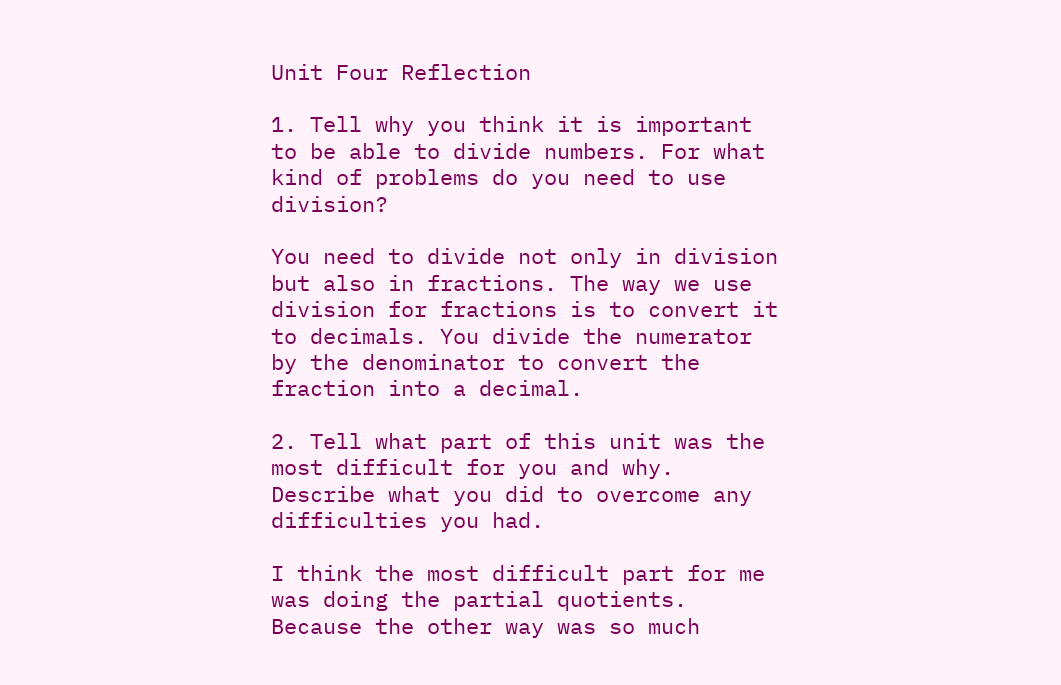Unit Four Reflection

1. Tell why you think it is important to be able to divide numbers. For what kind of problems do you need to use division?

You need to divide not only in division but also in fractions. The way we use division for fractions is to convert it to decimals. You divide the numerator by the denominator to convert the fraction into a decimal.

2. Tell what part of this unit was the most difficult for you and why. Describe what you did to overcome any difficulties you had.

I think the most difficult part for me was doing the partial quotients. Because the other way was so much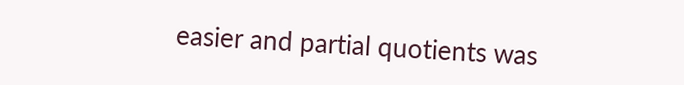easier and partial quotients was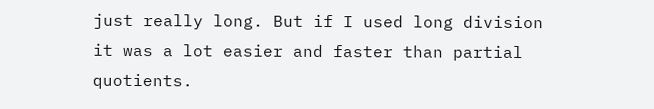just really long. But if I used long division it was a lot easier and faster than partial quotients.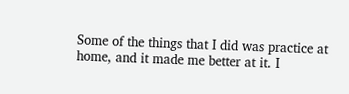Some of the things that I did was practice at home, and it made me better at it. I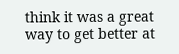think it was a great way to get better at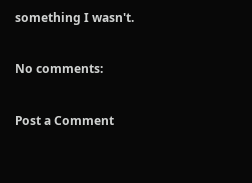something I wasn't.

No comments:

Post a Comment